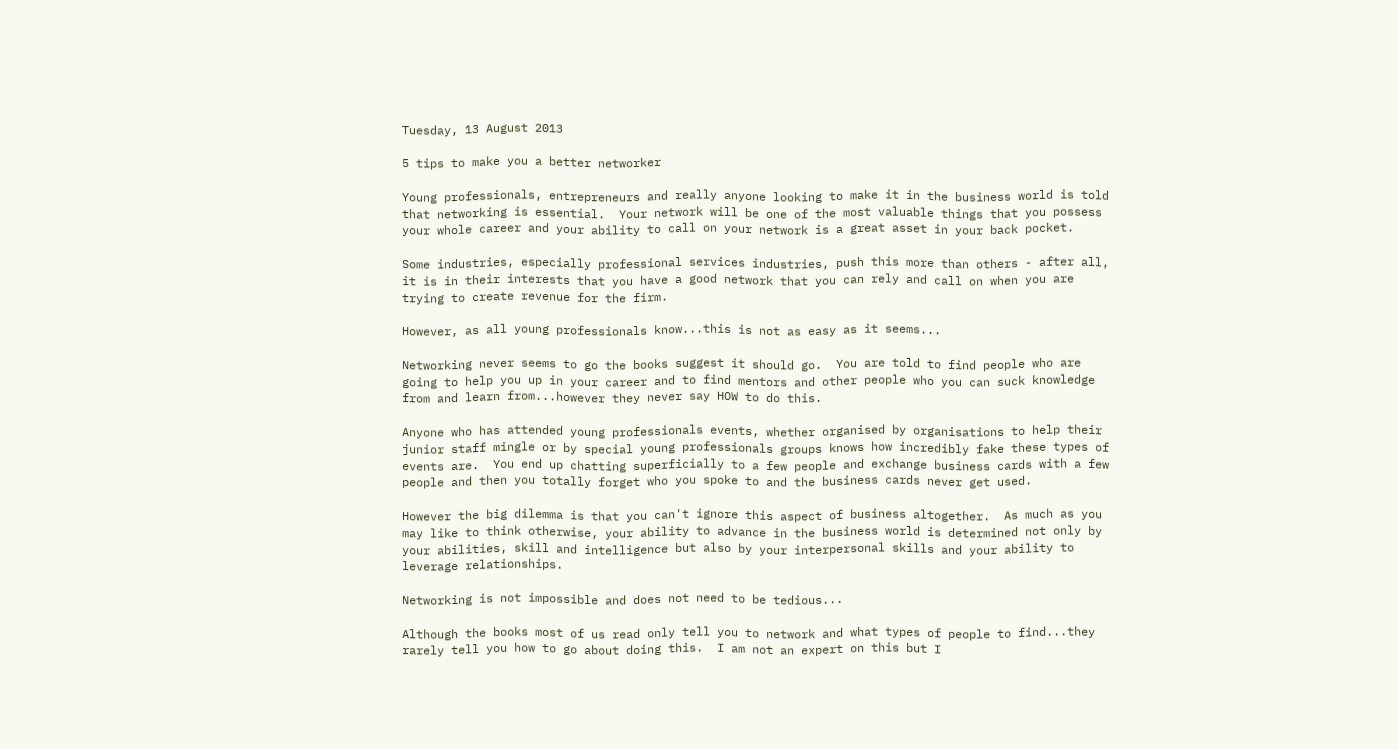Tuesday, 13 August 2013

5 tips to make you a better networker

Young professionals, entrepreneurs and really anyone looking to make it in the business world is told that networking is essential.  Your network will be one of the most valuable things that you possess your whole career and your ability to call on your network is a great asset in your back pocket.

Some industries, especially professional services industries, push this more than others - after all, it is in their interests that you have a good network that you can rely and call on when you are trying to create revenue for the firm.

However, as all young professionals know...this is not as easy as it seems...

Networking never seems to go the books suggest it should go.  You are told to find people who are going to help you up in your career and to find mentors and other people who you can suck knowledge from and learn from...however they never say HOW to do this.

Anyone who has attended young professionals events, whether organised by organisations to help their junior staff mingle or by special young professionals groups knows how incredibly fake these types of events are.  You end up chatting superficially to a few people and exchange business cards with a few people and then you totally forget who you spoke to and the business cards never get used.

However the big dilemma is that you can't ignore this aspect of business altogether.  As much as you may like to think otherwise, your ability to advance in the business world is determined not only by your abilities, skill and intelligence but also by your interpersonal skills and your ability to leverage relationships.

Networking is not impossible and does not need to be tedious...

Although the books most of us read only tell you to network and what types of people to find...they rarely tell you how to go about doing this.  I am not an expert on this but I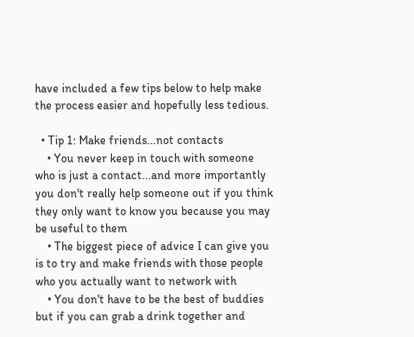have included a few tips below to help make the process easier and hopefully less tedious.

  • Tip 1: Make friends...not contacts
    • You never keep in touch with someone who is just a contact...and more importantly you don't really help someone out if you think they only want to know you because you may be useful to them
    • The biggest piece of advice I can give you is to try and make friends with those people who you actually want to network with
    • You don't have to be the best of buddies but if you can grab a drink together and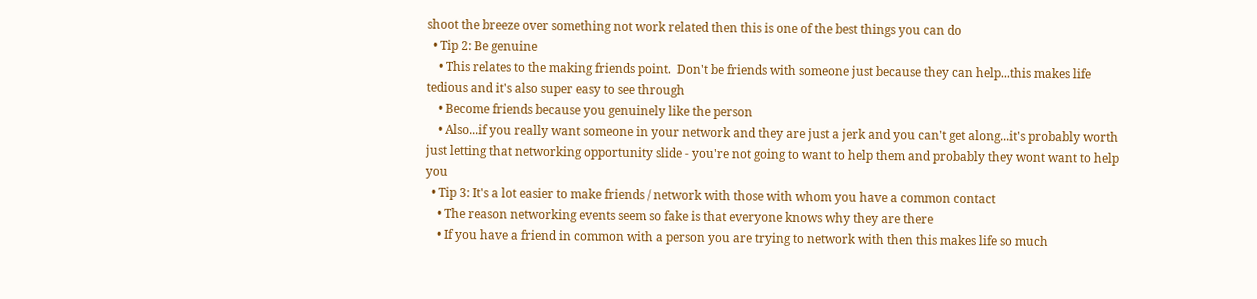shoot the breeze over something not work related then this is one of the best things you can do
  • Tip 2: Be genuine
    • This relates to the making friends point.  Don't be friends with someone just because they can help...this makes life tedious and it's also super easy to see through
    • Become friends because you genuinely like the person
    • Also...if you really want someone in your network and they are just a jerk and you can't get along...it's probably worth just letting that networking opportunity slide - you're not going to want to help them and probably they wont want to help you
  • Tip 3: It's a lot easier to make friends / network with those with whom you have a common contact
    • The reason networking events seem so fake is that everyone knows why they are there
    • If you have a friend in common with a person you are trying to network with then this makes life so much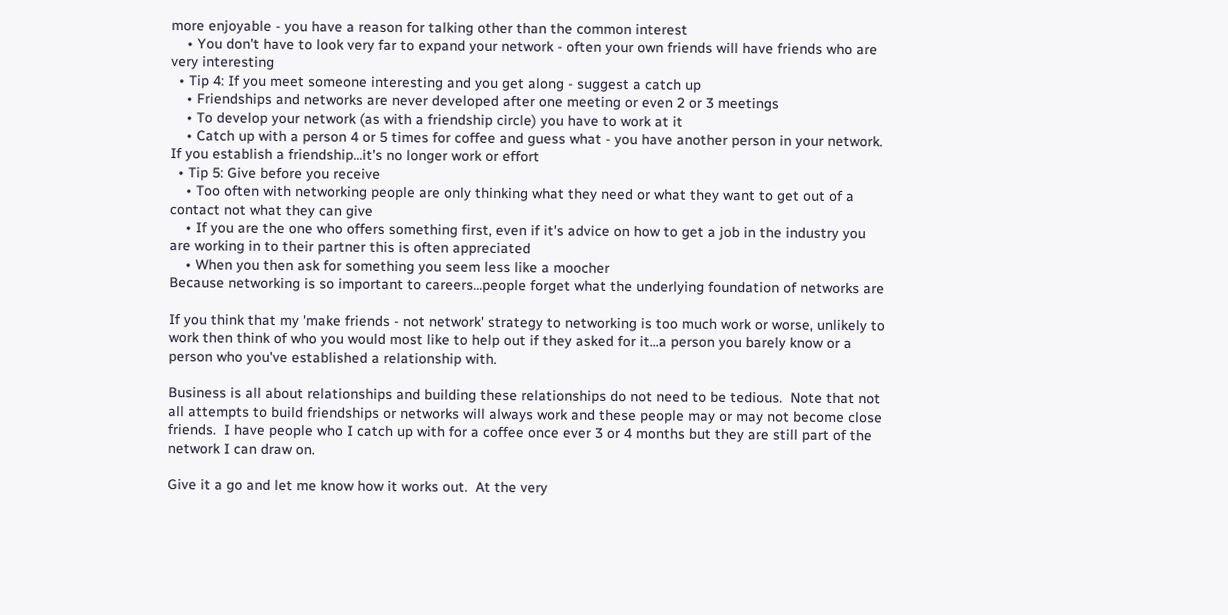more enjoyable - you have a reason for talking other than the common interest
    • You don't have to look very far to expand your network - often your own friends will have friends who are very interesting
  • Tip 4: If you meet someone interesting and you get along - suggest a catch up
    • Friendships and networks are never developed after one meeting or even 2 or 3 meetings
    • To develop your network (as with a friendship circle) you have to work at it
    • Catch up with a person 4 or 5 times for coffee and guess what - you have another person in your network.  If you establish a friendship...it's no longer work or effort
  • Tip 5: Give before you receive
    • Too often with networking people are only thinking what they need or what they want to get out of a contact not what they can give
    • If you are the one who offers something first, even if it's advice on how to get a job in the industry you are working in to their partner this is often appreciated
    • When you then ask for something you seem less like a moocher
Because networking is so important to careers...people forget what the underlying foundation of networks are

If you think that my 'make friends - not network' strategy to networking is too much work or worse, unlikely to work then think of who you would most like to help out if they asked for it...a person you barely know or a person who you've established a relationship with.

Business is all about relationships and building these relationships do not need to be tedious.  Note that not all attempts to build friendships or networks will always work and these people may or may not become close friends.  I have people who I catch up with for a coffee once ever 3 or 4 months but they are still part of the network I can draw on.

Give it a go and let me know how it works out.  At the very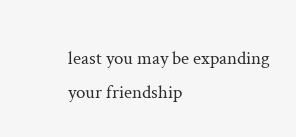least you may be expanding your friendship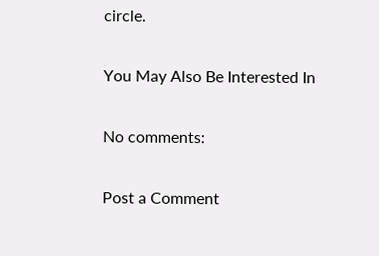circle.

You May Also Be Interested In

No comments:

Post a Comment